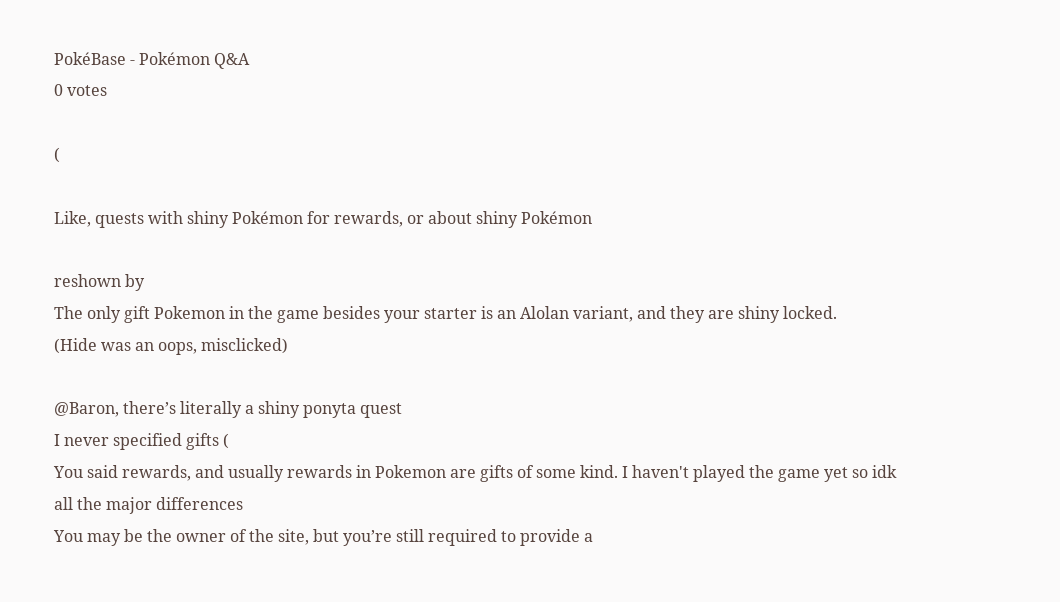PokéBase - Pokémon Q&A
0 votes

(

Like, quests with shiny Pokémon for rewards, or about shiny Pokémon

reshown by
The only gift Pokemon in the game besides your starter is an Alolan variant, and they are shiny locked.
(Hide was an oops, misclicked)

@Baron, there’s literally a shiny ponyta quest
I never specified gifts (
You said rewards, and usually rewards in Pokemon are gifts of some kind. I haven't played the game yet so idk all the major differences
You may be the owner of the site, but you’re still required to provide a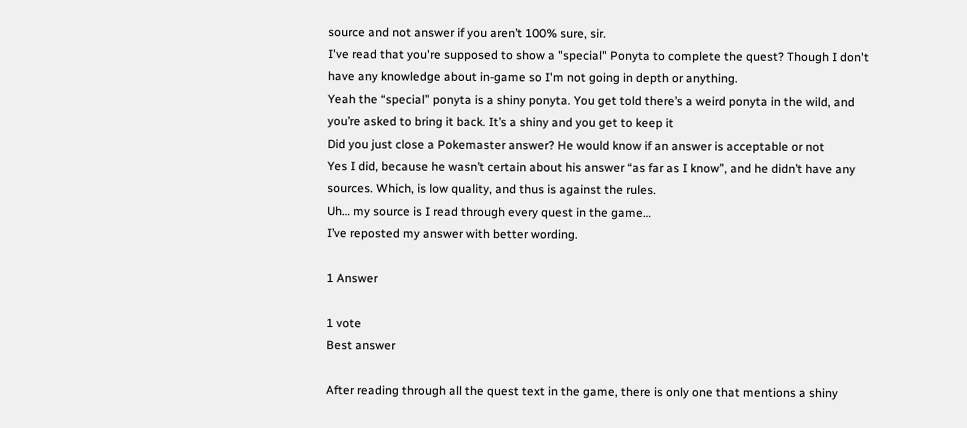source and not answer if you aren’t 100% sure, sir.
I've read that you're supposed to show a "special" Ponyta to complete the quest? Though I don't have any knowledge about in-game so I'm not going in depth or anything.
Yeah the “special” ponyta is a shiny ponyta. You get told there’s a weird ponyta in the wild, and you’re asked to bring it back. It’s a shiny and you get to keep it
Did you just close a Pokemaster answer? He would know if an answer is acceptable or not
Yes I did, because he wasn’t certain about his answer “as far as I know”, and he didn’t have any sources. Which, is low quality, and thus is against the rules.
Uh… my source is I read through every quest in the game…
I’ve reposted my answer with better wording.

1 Answer

1 vote
Best answer

After reading through all the quest text in the game, there is only one that mentions a shiny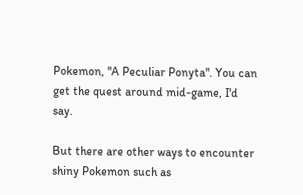Pokemon, "A Peculiar Ponyta". You can get the quest around mid-game, I'd say.

But there are other ways to encounter shiny Pokemon such as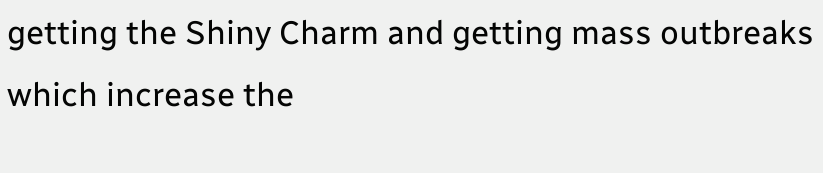getting the Shiny Charm and getting mass outbreaks which increase the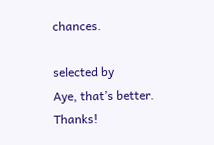chances.

selected by
Aye, that’s better. Thanks!